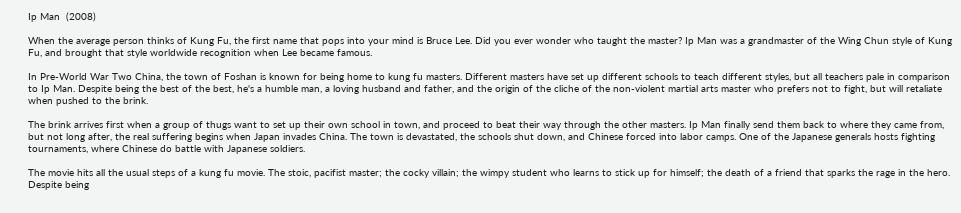Ip Man  (2008)

When the average person thinks of Kung Fu, the first name that pops into your mind is Bruce Lee. Did you ever wonder who taught the master? Ip Man was a grandmaster of the Wing Chun style of Kung Fu, and brought that style worldwide recognition when Lee became famous.

In Pre-World War Two China, the town of Foshan is known for being home to kung fu masters. Different masters have set up different schools to teach different styles, but all teachers pale in comparison to Ip Man. Despite being the best of the best, he's a humble man, a loving husband and father, and the origin of the cliche of the non-violent martial arts master who prefers not to fight, but will retaliate when pushed to the brink.

The brink arrives first when a group of thugs want to set up their own school in town, and proceed to beat their way through the other masters. Ip Man finally send them back to where they came from, but not long after, the real suffering begins when Japan invades China. The town is devastated, the schools shut down, and Chinese forced into labor camps. One of the Japanese generals hosts fighting tournaments, where Chinese do battle with Japanese soldiers.

The movie hits all the usual steps of a kung fu movie. The stoic, pacifist master; the cocky villain; the wimpy student who learns to stick up for himself; the death of a friend that sparks the rage in the hero. Despite being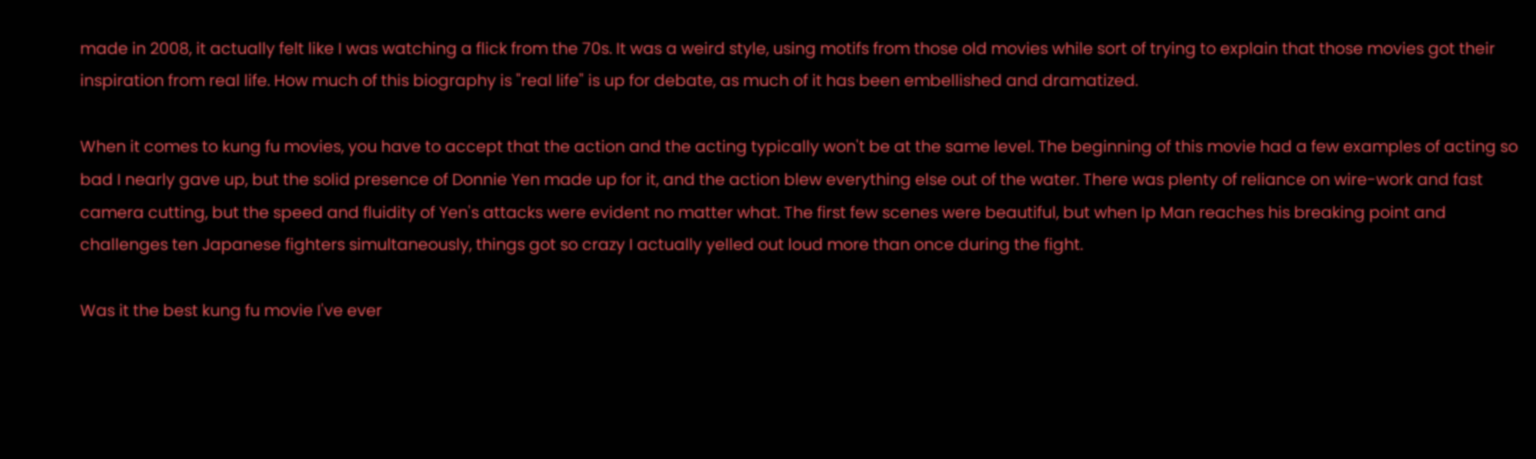made in 2008, it actually felt like I was watching a flick from the 70s. It was a weird style, using motifs from those old movies while sort of trying to explain that those movies got their inspiration from real life. How much of this biography is "real life" is up for debate, as much of it has been embellished and dramatized.

When it comes to kung fu movies, you have to accept that the action and the acting typically won't be at the same level. The beginning of this movie had a few examples of acting so bad I nearly gave up, but the solid presence of Donnie Yen made up for it, and the action blew everything else out of the water. There was plenty of reliance on wire-work and fast camera cutting, but the speed and fluidity of Yen's attacks were evident no matter what. The first few scenes were beautiful, but when Ip Man reaches his breaking point and challenges ten Japanese fighters simultaneously, things got so crazy I actually yelled out loud more than once during the fight.

Was it the best kung fu movie I've ever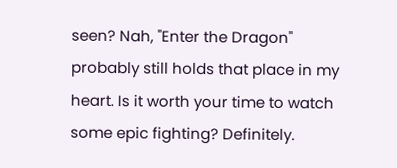seen? Nah, "Enter the Dragon" probably still holds that place in my heart. Is it worth your time to watch some epic fighting? Definitely.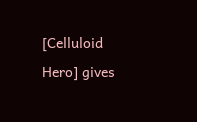[Celluloid Hero] gives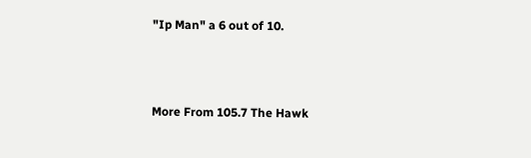"Ip Man" a 6 out of 10.




More From 105.7 The Hawk